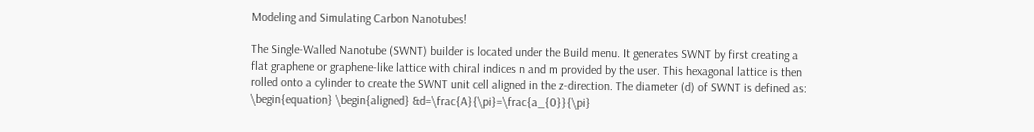Modeling and Simulating Carbon Nanotubes!

The Single-Walled Nanotube (SWNT) builder is located under the Build menu. It generates SWNT by first creating a flat graphene or graphene-like lattice with chiral indices n and m provided by the user. This hexagonal lattice is then rolled onto a cylinder to create the SWNT unit cell aligned in the z-direction. The diameter (d) of SWNT is defined as: \begin{equation} \begin{aligned} &d=\frac{A}{\pi}=\frac{a_{0}}{\pi}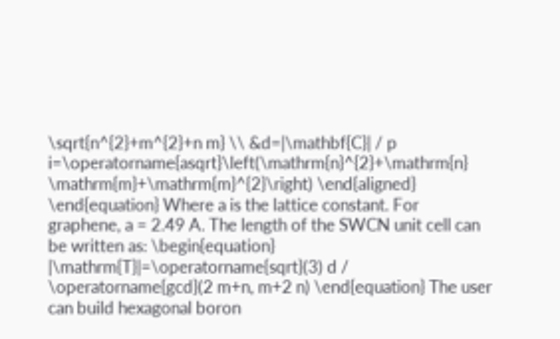\sqrt{n^{2}+m^{2}+n m} \\ &d=|\mathbf{C}| / p i=\operatorname{asqrt}\left(\mathrm{n}^{2}+\mathrm{n} \mathrm{m}+\mathrm{m}^{2}\right) \end{aligned} \end{equation} Where a is the lattice constant. For graphene, a = 2.49 A. The length of the SWCN unit cell can be written as: \begin{equation} |\mathrm{T}|=\operatorname{sqrt}(3) d / \operatorname{gcd}(2 m+n, m+2 n) \end{equation} The user can build hexagonal boron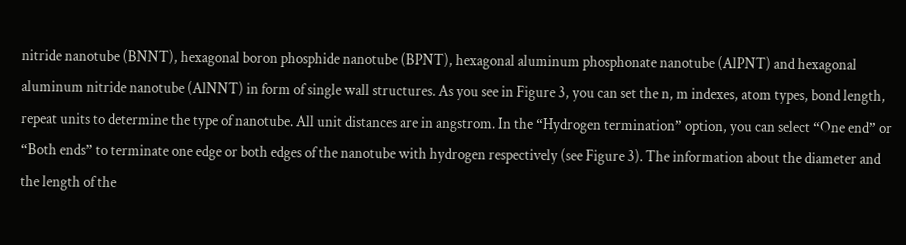nitride nanotube (BNNT), hexagonal boron phosphide nanotube (BPNT), hexagonal aluminum phosphonate nanotube (AlPNT) and hexagonal aluminum nitride nanotube (AlNNT) in form of single wall structures. As you see in Figure 3, you can set the n, m indexes, atom types, bond length, repeat units to determine the type of nanotube. All unit distances are in angstrom. In the “Hydrogen termination” option, you can select “One end” or “Both ends” to terminate one edge or both edges of the nanotube with hydrogen respectively (see Figure 3). The information about the diameter and the length of the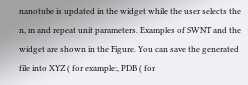nanotube is updated in the widget while the user selects the n, m and repeat unit parameters. Examples of SWNT and the widget are shown in the Figure. You can save the generated file into XYZ ( for example:, PDB ( for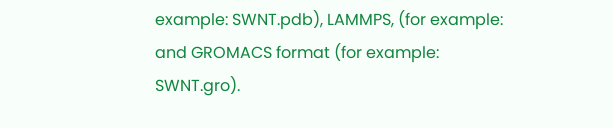example: SWNT.pdb), LAMMPS, (for example: and GROMACS format (for example: SWNT.gro).